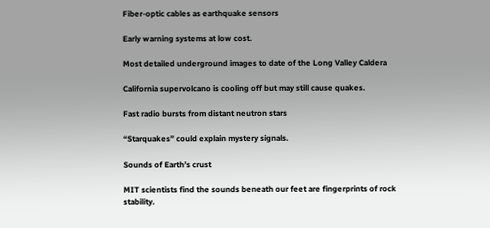Fiber-optic cables as earthquake sensors

Early warning systems at low cost.

Most detailed underground images to date of the Long Valley Caldera

California supervolcano is cooling off but may still cause quakes.

Fast radio bursts from distant neutron stars

“Starquakes” could explain mystery signals.

Sounds of Earth’s crust

MIT scientists find the sounds beneath our feet are fingerprints of rock stability.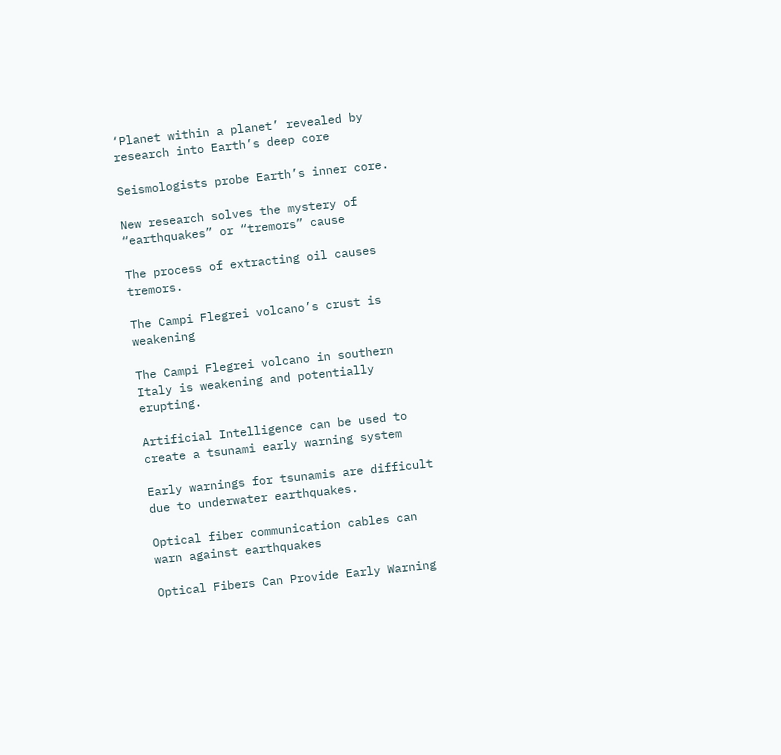‘Planet within a planet’ revealed by research into Earth’s deep core

Seismologists probe Earth’s inner core.

New research solves the mystery of “earthquakes” or “tremors” cause

The process of extracting oil causes tremors.

The Campi Flegrei volcano’s crust is weakening

The Campi Flegrei volcano in southern Italy is weakening and potentially erupting.

Artificial Intelligence can be used to create a tsunami early warning system

Early warnings for tsunamis are difficult due to underwater earthquakes.

Optical fiber communication cables can warn against earthquakes

Optical Fibers Can Provide Early Warning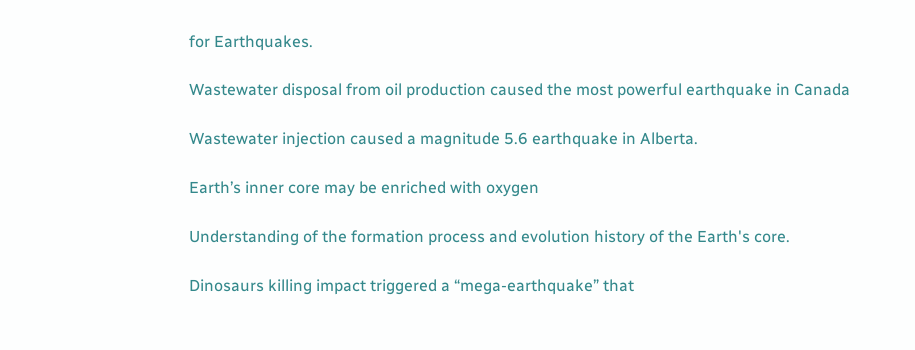for Earthquakes.

Wastewater disposal from oil production caused the most powerful earthquake in Canada

Wastewater injection caused a magnitude 5.6 earthquake in Alberta.

Earth’s inner core may be enriched with oxygen

Understanding of the formation process and evolution history of the Earth's core.

Dinosaurs killing impact triggered a “mega-earthquake” that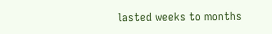lasted weeks to months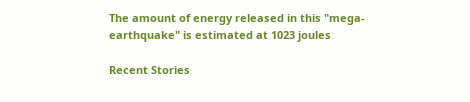The amount of energy released in this "mega-earthquake" is estimated at 1023 joules

Recent Stories